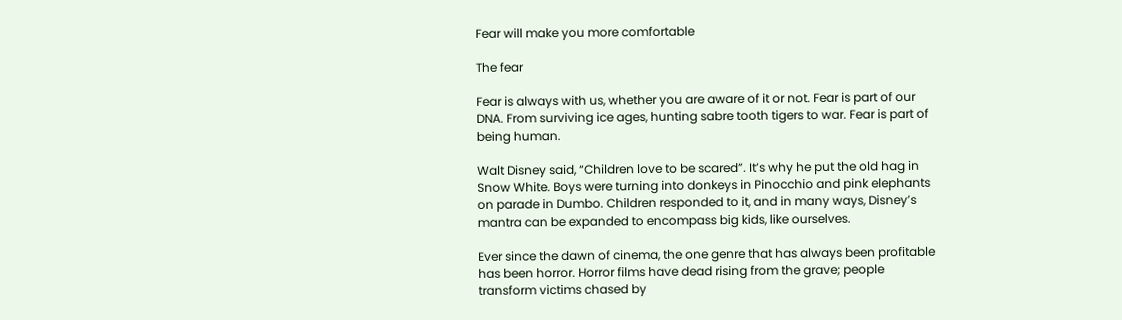Fear will make you more comfortable

The fear

Fear is always with us, whether you are aware of it or not. Fear is part of our DNA. From surviving ice ages, hunting sabre tooth tigers to war. Fear is part of being human.

Walt Disney said, “Children love to be scared”. It’s why he put the old hag in Snow White. Boys were turning into donkeys in Pinocchio and pink elephants on parade in Dumbo. Children responded to it, and in many ways, Disney’s mantra can be expanded to encompass big kids, like ourselves.

Ever since the dawn of cinema, the one genre that has always been profitable has been horror. Horror films have dead rising from the grave; people transform victims chased by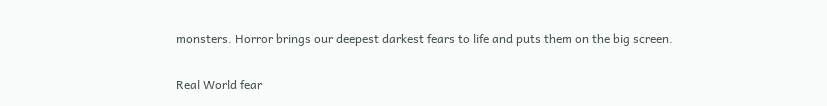monsters. Horror brings our deepest darkest fears to life and puts them on the big screen.

Real World fear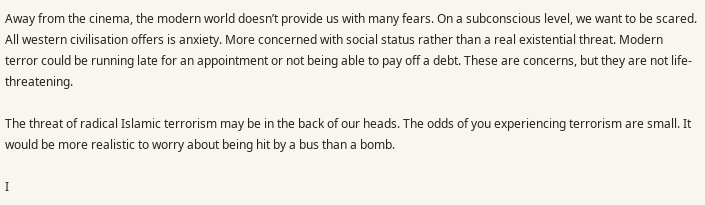Away from the cinema, the modern world doesn’t provide us with many fears. On a subconscious level, we want to be scared. All western civilisation offers is anxiety. More concerned with social status rather than a real existential threat. Modern terror could be running late for an appointment or not being able to pay off a debt. These are concerns, but they are not life-threatening.

The threat of radical Islamic terrorism may be in the back of our heads. The odds of you experiencing terrorism are small. It would be more realistic to worry about being hit by a bus than a bomb.

I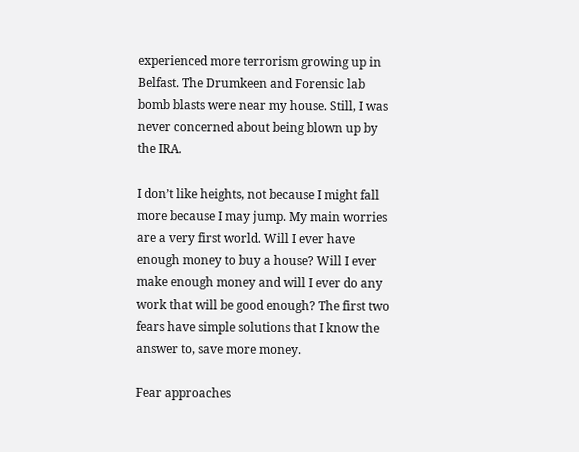experienced more terrorism growing up in Belfast. The Drumkeen and Forensic lab bomb blasts were near my house. Still, I was never concerned about being blown up by the IRA.

I don’t like heights, not because I might fall more because I may jump. My main worries are a very first world. Will I ever have enough money to buy a house? Will I ever make enough money and will I ever do any work that will be good enough? The first two fears have simple solutions that I know the answer to, save more money.

Fear approaches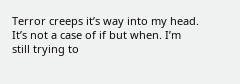Terror creeps it’s way into my head. It’s not a case of if but when. I’m still trying to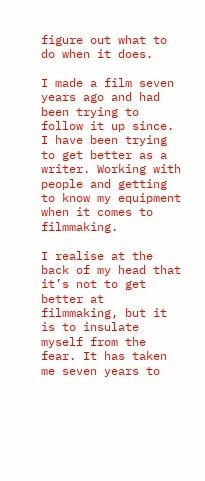figure out what to do when it does.

I made a film seven years ago and had been trying to follow it up since. I have been trying to get better as a writer. Working with people and getting to know my equipment when it comes to filmmaking.

I realise at the back of my head that it’s not to get better at filmmaking, but it is to insulate myself from the fear. It has taken me seven years to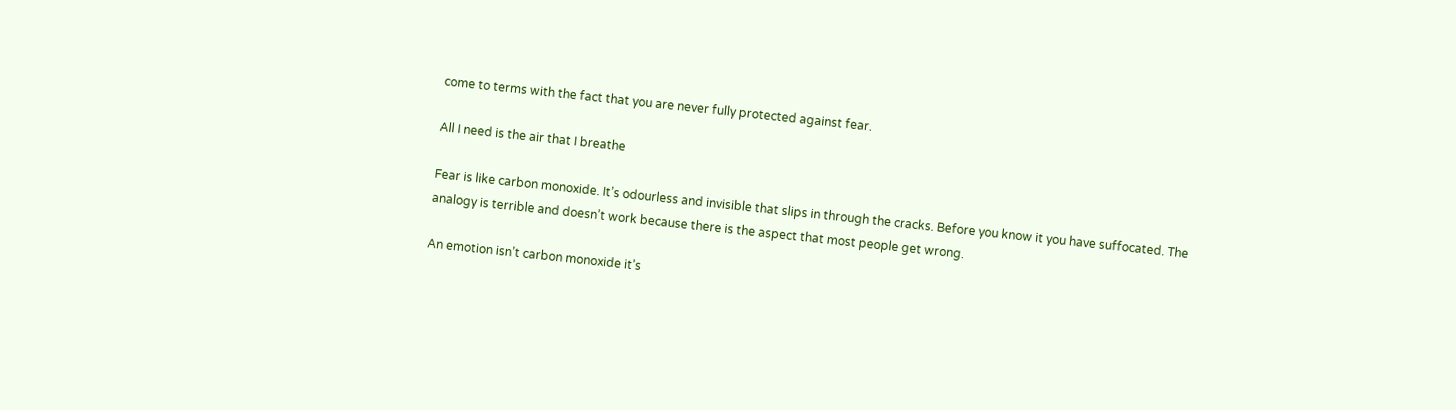come to terms with the fact that you are never fully protected against fear.

All I need is the air that I breathe

Fear is like carbon monoxide. It’s odourless and invisible that slips in through the cracks. Before you know it you have suffocated. The analogy is terrible and doesn’t work because there is the aspect that most people get wrong.

An emotion isn’t carbon monoxide it’s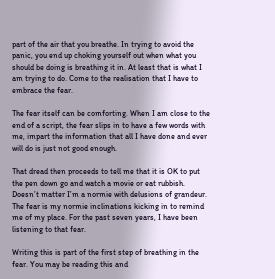part of the air that you breathe. In trying to avoid the panic, you end up choking yourself out when what you should be doing is breathing it in. At least that is what I am trying to do. Come to the realisation that I have to embrace the fear.

The fear itself can be comforting. When I am close to the end of a script, the fear slips in to have a few words with me, impart the information that all I have done and ever will do is just not good enough.

That dread then proceeds to tell me that it is OK to put the pen down go and watch a movie or eat rubbish. Doesn’t matter I’m a normie with delusions of grandeur. The fear is my normie inclinations kicking in to remind me of my place. For the past seven years, I have been listening to that fear.

Writing this is part of the first step of breathing in the fear. You may be reading this and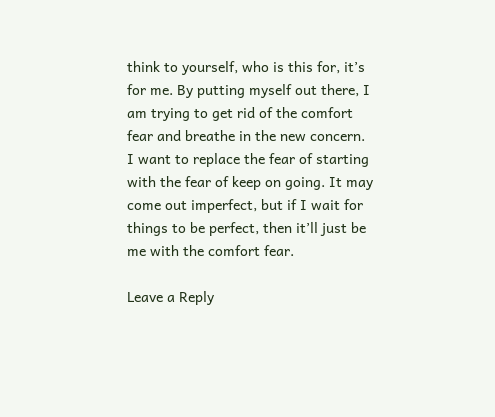think to yourself, who is this for, it’s for me. By putting myself out there, I am trying to get rid of the comfort fear and breathe in the new concern. I want to replace the fear of starting with the fear of keep on going. It may come out imperfect, but if I wait for things to be perfect, then it’ll just be me with the comfort fear.

Leave a Reply